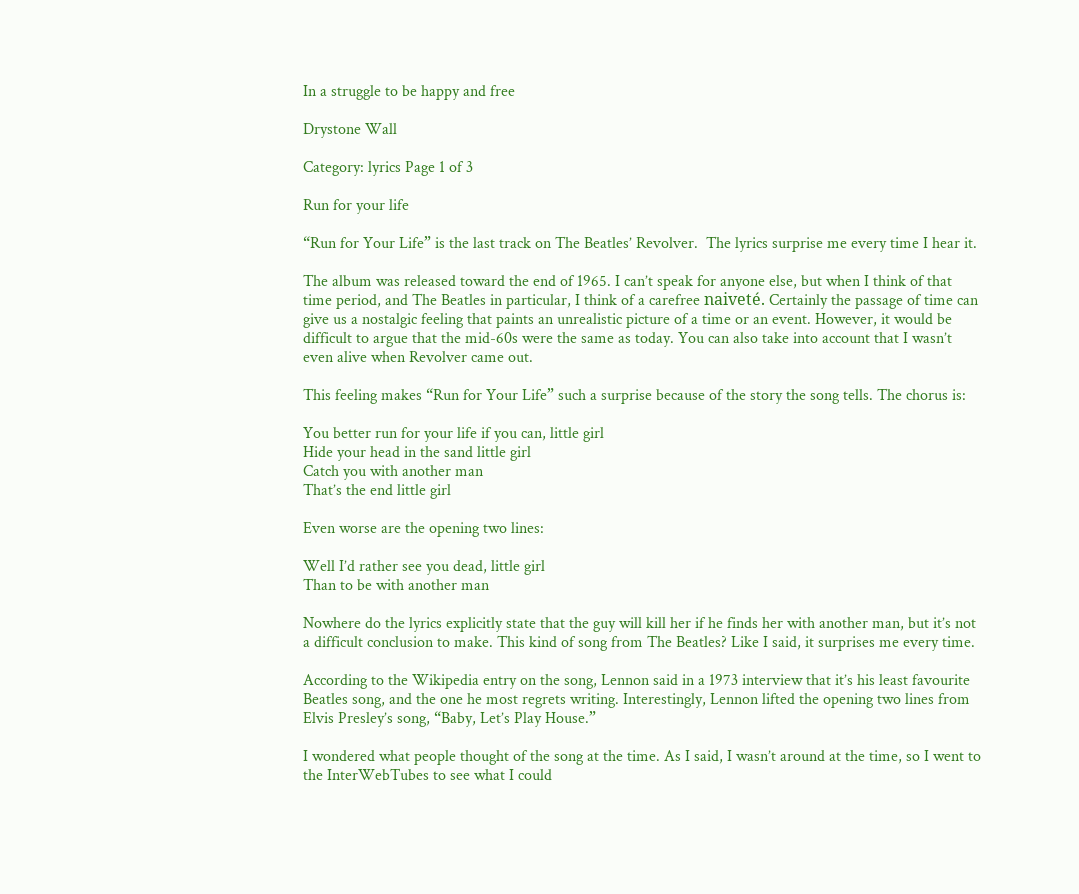In a struggle to be happy and free

Drystone Wall

Category: lyrics Page 1 of 3

Run for your life

“Run for Your Life” is the last track on The Beatles’ Revolver.  The lyrics surprise me every time I hear it.

The album was released toward the end of 1965. I can’t speak for anyone else, but when I think of that time period, and The Beatles in particular, I think of a carefree naiveté. Certainly the passage of time can give us a nostalgic feeling that paints an unrealistic picture of a time or an event. However, it would be difficult to argue that the mid-60s were the same as today. You can also take into account that I wasn’t even alive when Revolver came out.

This feeling makes “Run for Your Life” such a surprise because of the story the song tells. The chorus is:

You better run for your life if you can, little girl
Hide your head in the sand little girl
Catch you with another man
That’s the end little girl

Even worse are the opening two lines:

Well I’d rather see you dead, little girl
Than to be with another man

Nowhere do the lyrics explicitly state that the guy will kill her if he finds her with another man, but it’s not a difficult conclusion to make. This kind of song from The Beatles? Like I said, it surprises me every time.

According to the Wikipedia entry on the song, Lennon said in a 1973 interview that it’s his least favourite Beatles song, and the one he most regrets writing. Interestingly, Lennon lifted the opening two lines from Elvis Presley’s song, “Baby, Let’s Play House.”

I wondered what people thought of the song at the time. As I said, I wasn’t around at the time, so I went to the InterWebTubes to see what I could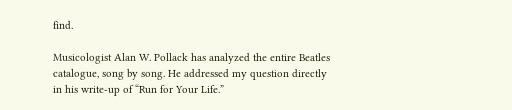find.

Musicologist Alan W. Pollack has analyzed the entire Beatles catalogue, song by song. He addressed my question directly in his write-up of “Run for Your Life.”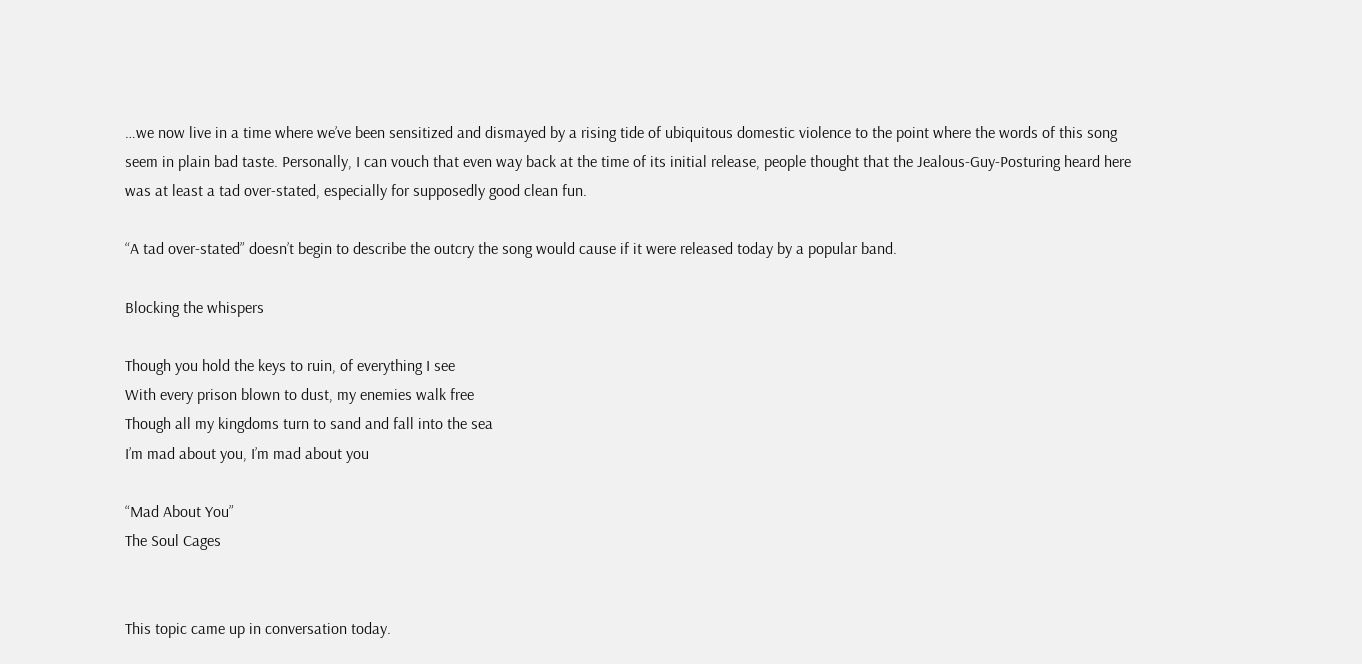…we now live in a time where we’ve been sensitized and dismayed by a rising tide of ubiquitous domestic violence to the point where the words of this song seem in plain bad taste. Personally, I can vouch that even way back at the time of its initial release, people thought that the Jealous-Guy-Posturing heard here was at least a tad over-stated, especially for supposedly good clean fun.

“A tad over-stated” doesn’t begin to describe the outcry the song would cause if it were released today by a popular band.

Blocking the whispers

Though you hold the keys to ruin, of everything I see
With every prison blown to dust, my enemies walk free
Though all my kingdoms turn to sand and fall into the sea
I’m mad about you, I’m mad about you

“Mad About You”
The Soul Cages


This topic came up in conversation today.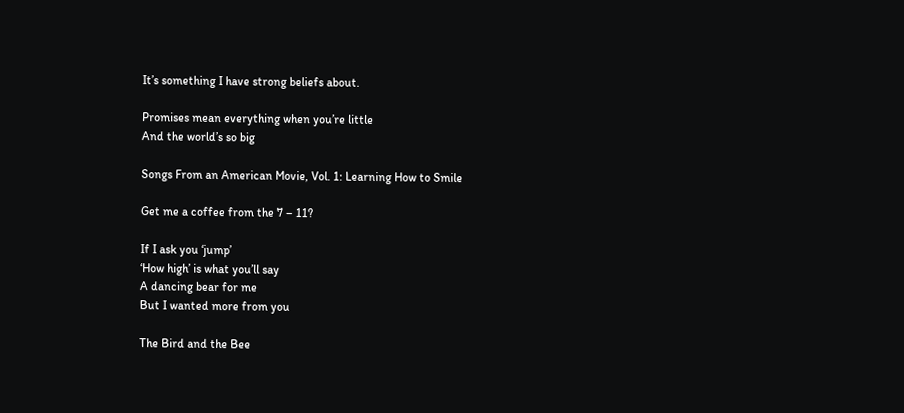It’s something I have strong beliefs about.

Promises mean everything when you’re little
And the world’s so big

Songs From an American Movie, Vol. 1: Learning How to Smile

Get me a coffee from the 7 – 11?

If I ask you ‘jump’
‘How high’ is what you’ll say
A dancing bear for me
But I wanted more from you

The Bird and the Bee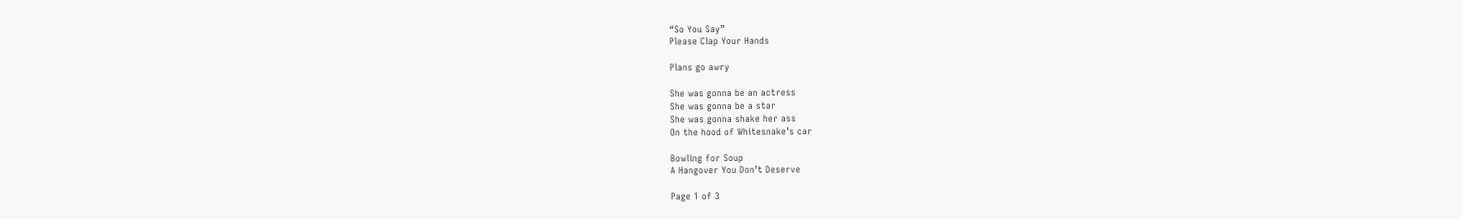“So You Say”
Please Clap Your Hands

Plans go awry

She was gonna be an actress
She was gonna be a star
She was gonna shake her ass
On the hood of Whitesnake’s car

Bowling for Soup
A Hangover You Don’t Deserve

Page 1 of 3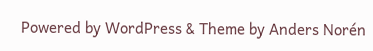Powered by WordPress & Theme by Anders Norén